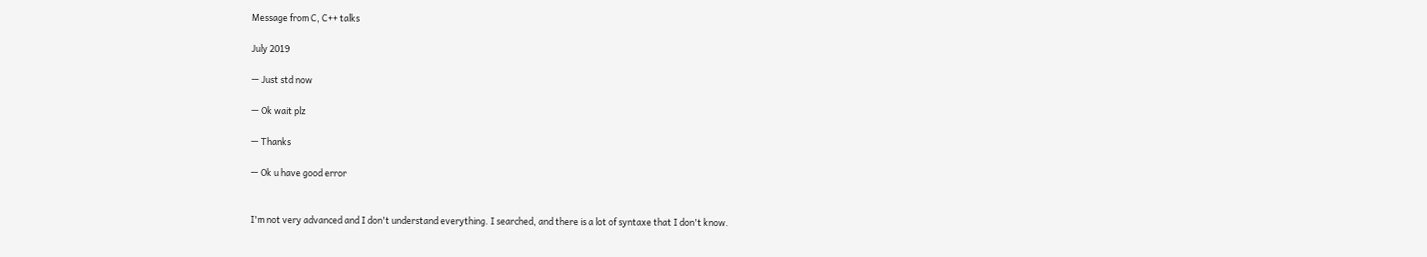Message from C, C++ talks

July 2019

— Just std now

— Ok wait plz

— Thanks

— Ok u have good error


I'm not very advanced and I don't understand everything. I searched, and there is a lot of syntaxe that I don't know.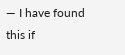— I have found this if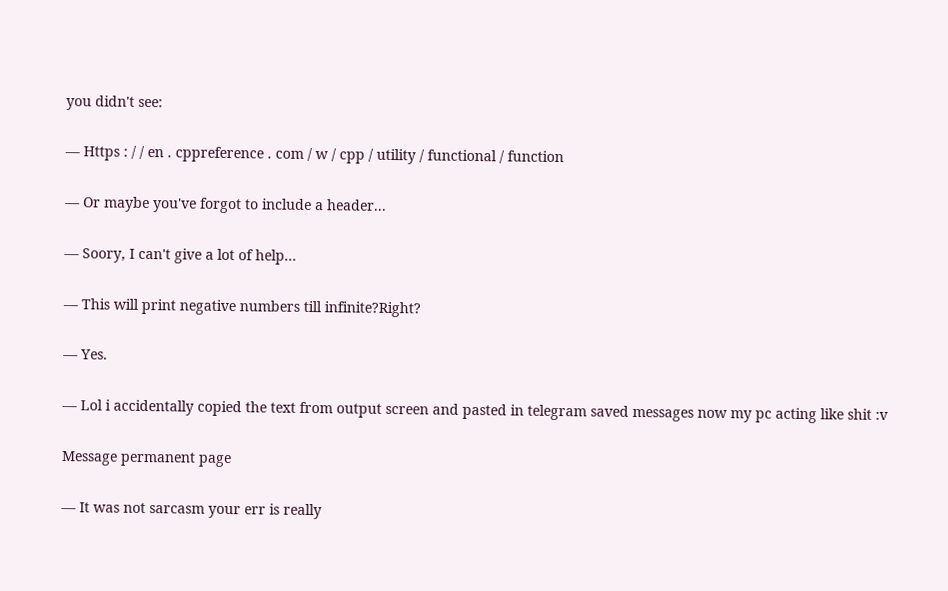you didn't see:

— Https : / / en . cppreference . com / w / cpp / utility / functional / function

— Or maybe you've forgot to include a header...

— Soory, I can't give a lot of help...

— This will print negative numbers till infinite?Right?

— Yes.

— Lol i accidentally copied the text from output screen and pasted in telegram saved messages now my pc acting like shit :v

Message permanent page

— It was not sarcasm your err is really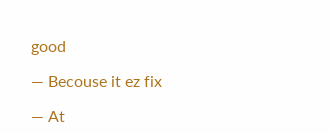good

— Becouse it ez fix

— At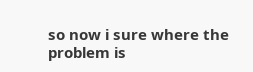so now i sure where the problem is